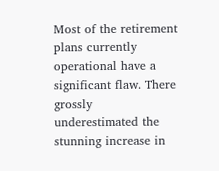Most of the retirement plans currently operational have a significant flaw. There grossly underestimated the stunning increase in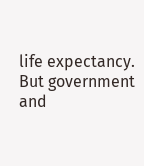life expectancy. But government and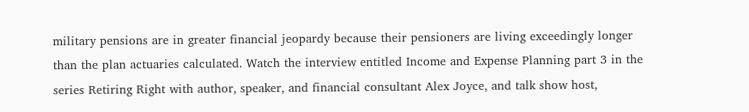military pensions are in greater financial jeopardy because their pensioners are living exceedingly longer than the plan actuaries calculated. Watch the interview entitled Income and Expense Planning part 3 in the series Retiring Right with author, speaker, and financial consultant Alex Joyce, and talk show host,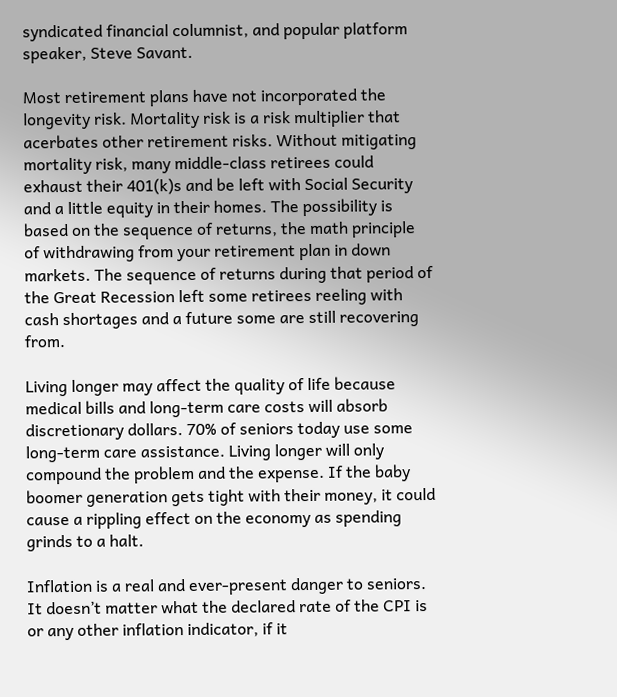syndicated financial columnist, and popular platform speaker, Steve Savant.

Most retirement plans have not incorporated the longevity risk. Mortality risk is a risk multiplier that acerbates other retirement risks. Without mitigating mortality risk, many middle-class retirees could exhaust their 401(k)s and be left with Social Security and a little equity in their homes. The possibility is based on the sequence of returns, the math principle of withdrawing from your retirement plan in down markets. The sequence of returns during that period of the Great Recession left some retirees reeling with cash shortages and a future some are still recovering from.

Living longer may affect the quality of life because medical bills and long-term care costs will absorb discretionary dollars. 70% of seniors today use some long-term care assistance. Living longer will only compound the problem and the expense. If the baby boomer generation gets tight with their money, it could cause a rippling effect on the economy as spending grinds to a halt.

Inflation is a real and ever-present danger to seniors. It doesn’t matter what the declared rate of the CPI is or any other inflation indicator, if it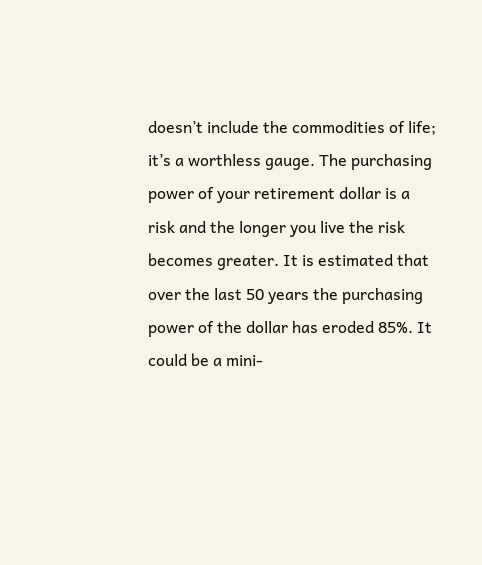doesn’t include the commodities of life; it’s a worthless gauge. The purchasing power of your retirement dollar is a risk and the longer you live the risk becomes greater. It is estimated that over the last 50 years the purchasing power of the dollar has eroded 85%. It could be a mini-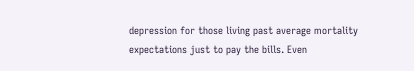depression for those living past average mortality expectations just to pay the bills. Even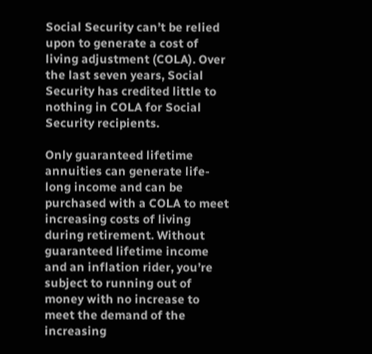Social Security can’t be relied upon to generate a cost of living adjustment (COLA). Over the last seven years, Social Security has credited little to nothing in COLA for Social Security recipients.

Only guaranteed lifetime annuities can generate life-long income and can be purchased with a COLA to meet increasing costs of living during retirement. Without guaranteed lifetime income and an inflation rider, you’re subject to running out of money with no increase to meet the demand of the increasing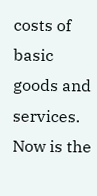costs of basic goods and services. Now is the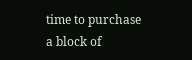time to purchase a block of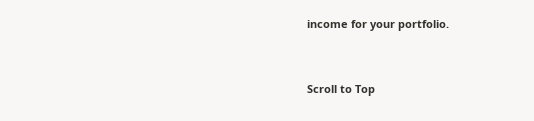income for your portfolio.


Scroll to Top